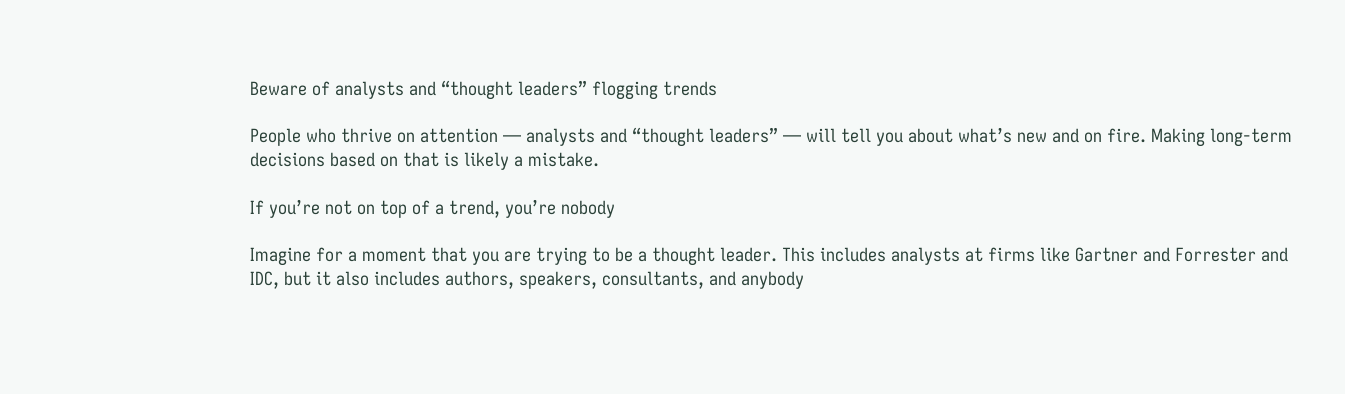Beware of analysts and “thought leaders” flogging trends

People who thrive on attention — analysts and “thought leaders” — will tell you about what’s new and on fire. Making long-term decisions based on that is likely a mistake.

If you’re not on top of a trend, you’re nobody

Imagine for a moment that you are trying to be a thought leader. This includes analysts at firms like Gartner and Forrester and IDC, but it also includes authors, speakers, consultants, and anybody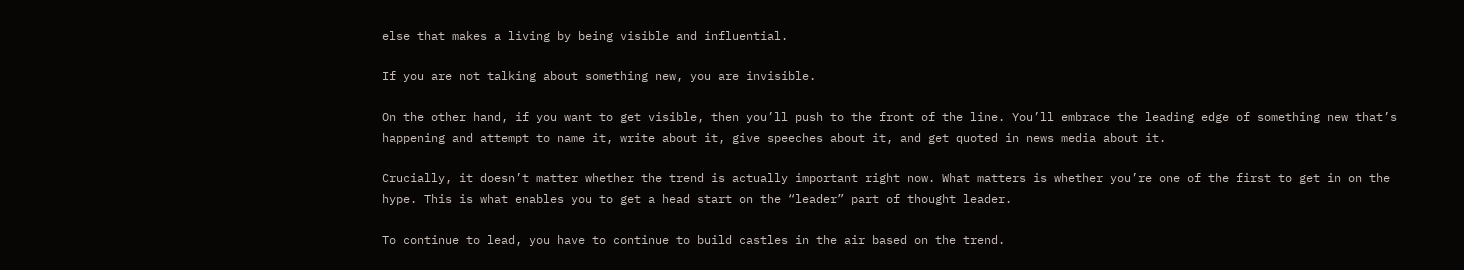else that makes a living by being visible and influential.

If you are not talking about something new, you are invisible.

On the other hand, if you want to get visible, then you’ll push to the front of the line. You’ll embrace the leading edge of something new that’s happening and attempt to name it, write about it, give speeches about it, and get quoted in news media about it.

Crucially, it doesn’t matter whether the trend is actually important right now. What matters is whether you’re one of the first to get in on the hype. This is what enables you to get a head start on the “leader” part of thought leader.

To continue to lead, you have to continue to build castles in the air based on the trend.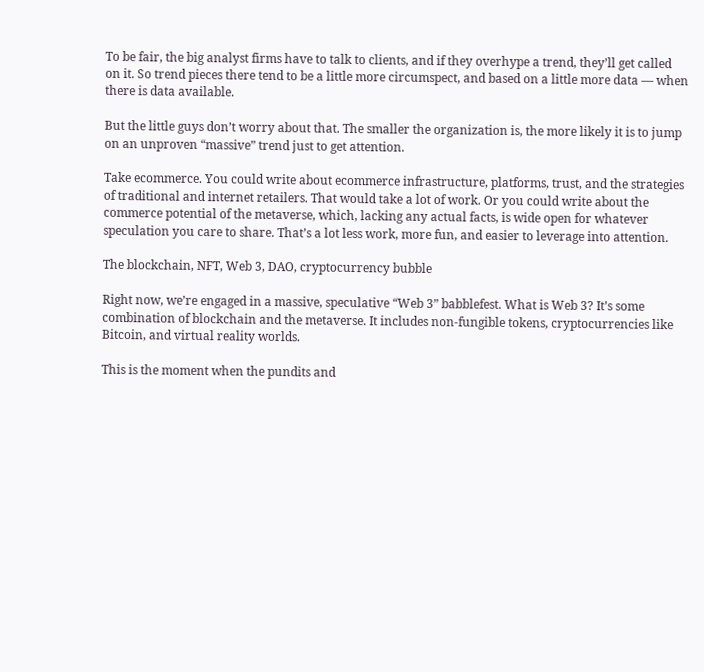To be fair, the big analyst firms have to talk to clients, and if they overhype a trend, they’ll get called on it. So trend pieces there tend to be a little more circumspect, and based on a little more data — when there is data available.

But the little guys don’t worry about that. The smaller the organization is, the more likely it is to jump on an unproven “massive” trend just to get attention.

Take ecommerce. You could write about ecommerce infrastructure, platforms, trust, and the strategies of traditional and internet retailers. That would take a lot of work. Or you could write about the commerce potential of the metaverse, which, lacking any actual facts, is wide open for whatever speculation you care to share. That’s a lot less work, more fun, and easier to leverage into attention.

The blockchain, NFT, Web 3, DAO, cryptocurrency bubble

Right now, we’re engaged in a massive, speculative “Web 3” babblefest. What is Web 3? It’s some combination of blockchain and the metaverse. It includes non-fungible tokens, cryptocurrencies like Bitcoin, and virtual reality worlds.

This is the moment when the pundits and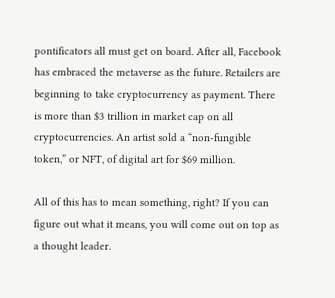pontificators all must get on board. After all, Facebook has embraced the metaverse as the future. Retailers are beginning to take cryptocurrency as payment. There is more than $3 trillion in market cap on all cryptocurrencies. An artist sold a “non-fungible token,” or NFT, of digital art for $69 million.

All of this has to mean something, right? If you can figure out what it means, you will come out on top as a thought leader.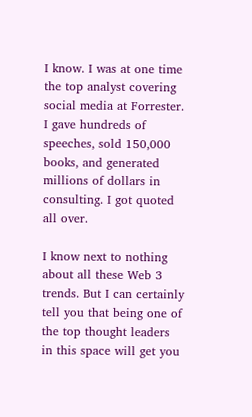I know. I was at one time the top analyst covering social media at Forrester. I gave hundreds of speeches, sold 150,000 books, and generated millions of dollars in consulting. I got quoted all over.

I know next to nothing about all these Web 3 trends. But I can certainly tell you that being one of the top thought leaders in this space will get you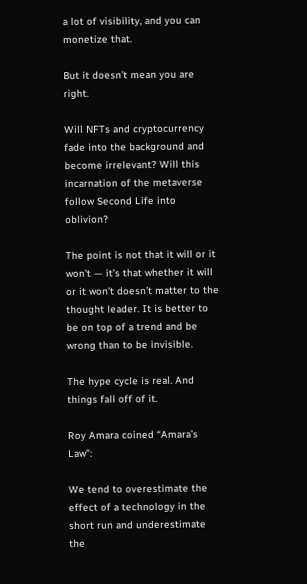a lot of visibility, and you can monetize that.

But it doesn’t mean you are right.

Will NFTs and cryptocurrency fade into the background and become irrelevant? Will this incarnation of the metaverse follow Second Life into oblivion?

The point is not that it will or it won’t — it’s that whether it will or it won’t doesn’t matter to the thought leader. It is better to be on top of a trend and be wrong than to be invisible.

The hype cycle is real. And things fall off of it.

Roy Amara coined “Amara’s Law”:

We tend to overestimate the effect of a technology in the short run and underestimate the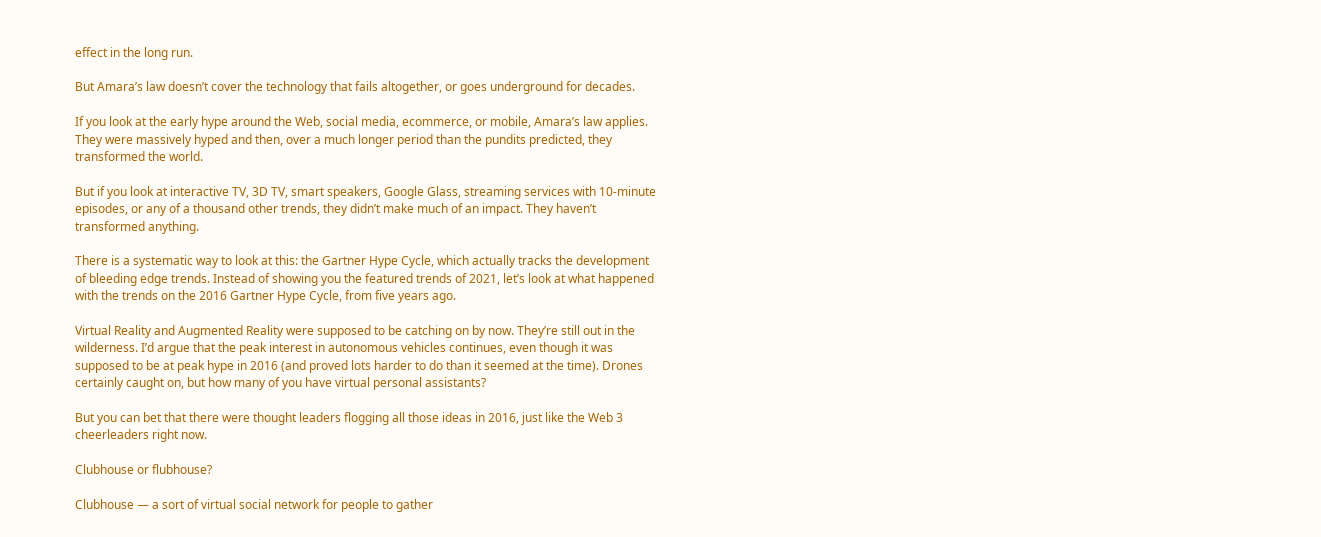effect in the long run.

But Amara’s law doesn’t cover the technology that fails altogether, or goes underground for decades.

If you look at the early hype around the Web, social media, ecommerce, or mobile, Amara’s law applies. They were massively hyped and then, over a much longer period than the pundits predicted, they transformed the world.

But if you look at interactive TV, 3D TV, smart speakers, Google Glass, streaming services with 10-minute episodes, or any of a thousand other trends, they didn’t make much of an impact. They haven’t transformed anything.

There is a systematic way to look at this: the Gartner Hype Cycle, which actually tracks the development of bleeding edge trends. Instead of showing you the featured trends of 2021, let’s look at what happened with the trends on the 2016 Gartner Hype Cycle, from five years ago.

Virtual Reality and Augmented Reality were supposed to be catching on by now. They’re still out in the wilderness. I’d argue that the peak interest in autonomous vehicles continues, even though it was supposed to be at peak hype in 2016 (and proved lots harder to do than it seemed at the time). Drones certainly caught on, but how many of you have virtual personal assistants?

But you can bet that there were thought leaders flogging all those ideas in 2016, just like the Web 3 cheerleaders right now.

Clubhouse or flubhouse?

Clubhouse — a sort of virtual social network for people to gather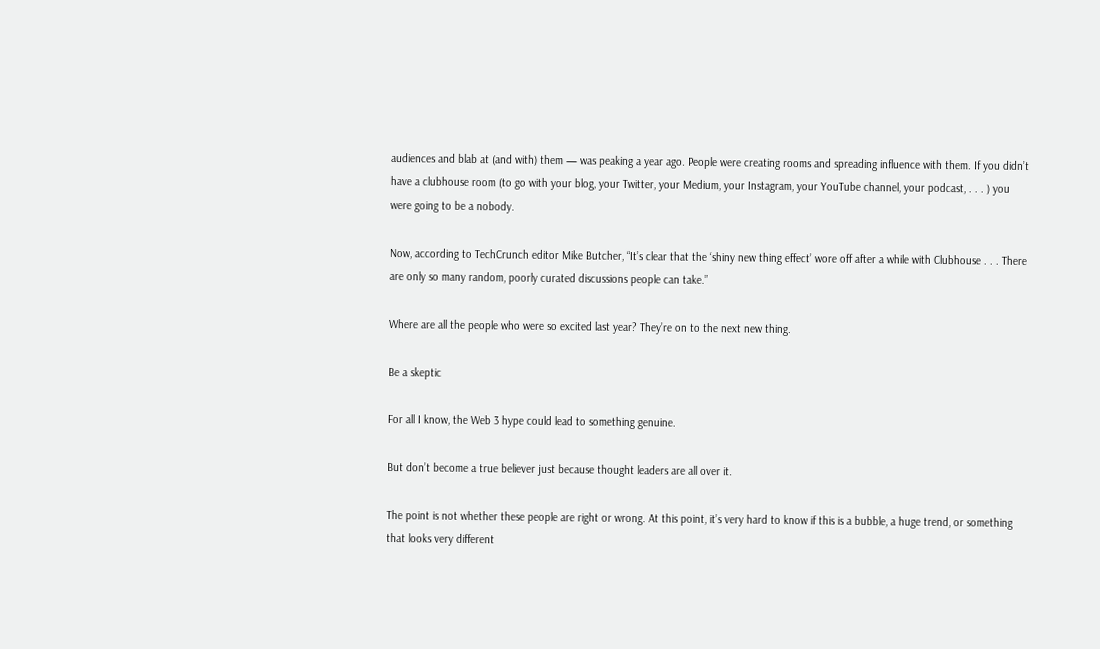audiences and blab at (and with) them — was peaking a year ago. People were creating rooms and spreading influence with them. If you didn’t have a clubhouse room (to go with your blog, your Twitter, your Medium, your Instagram, your YouTube channel, your podcast, . . . ) you were going to be a nobody.

Now, according to TechCrunch editor Mike Butcher, “It’s clear that the ‘shiny new thing effect’ wore off after a while with Clubhouse . . . There are only so many random, poorly curated discussions people can take.”

Where are all the people who were so excited last year? They’re on to the next new thing.

Be a skeptic

For all I know, the Web 3 hype could lead to something genuine.

But don’t become a true believer just because thought leaders are all over it.

The point is not whether these people are right or wrong. At this point, it’s very hard to know if this is a bubble, a huge trend, or something that looks very different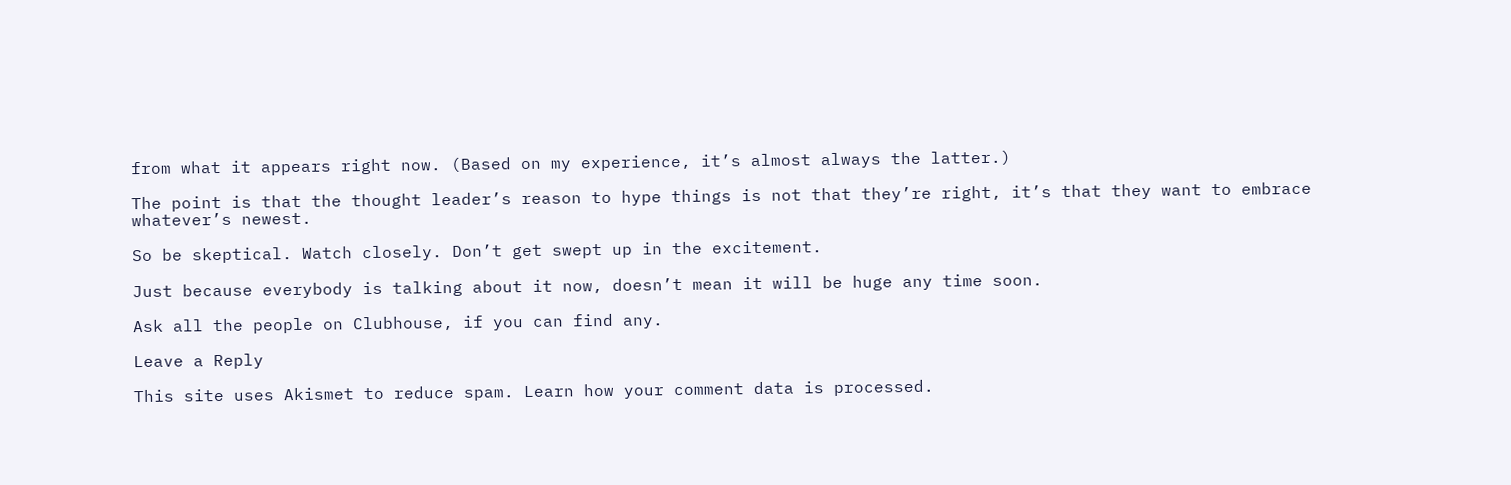from what it appears right now. (Based on my experience, it’s almost always the latter.)

The point is that the thought leader’s reason to hype things is not that they’re right, it’s that they want to embrace whatever’s newest.

So be skeptical. Watch closely. Don’t get swept up in the excitement.

Just because everybody is talking about it now, doesn’t mean it will be huge any time soon.

Ask all the people on Clubhouse, if you can find any.

Leave a Reply

This site uses Akismet to reduce spam. Learn how your comment data is processed.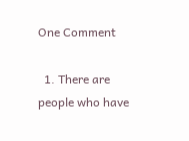One Comment

  1. There are people who have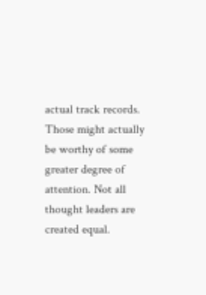actual track records. Those might actually be worthy of some greater degree of attention. Not all thought leaders are created equal.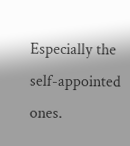Especially the self-appointed ones.